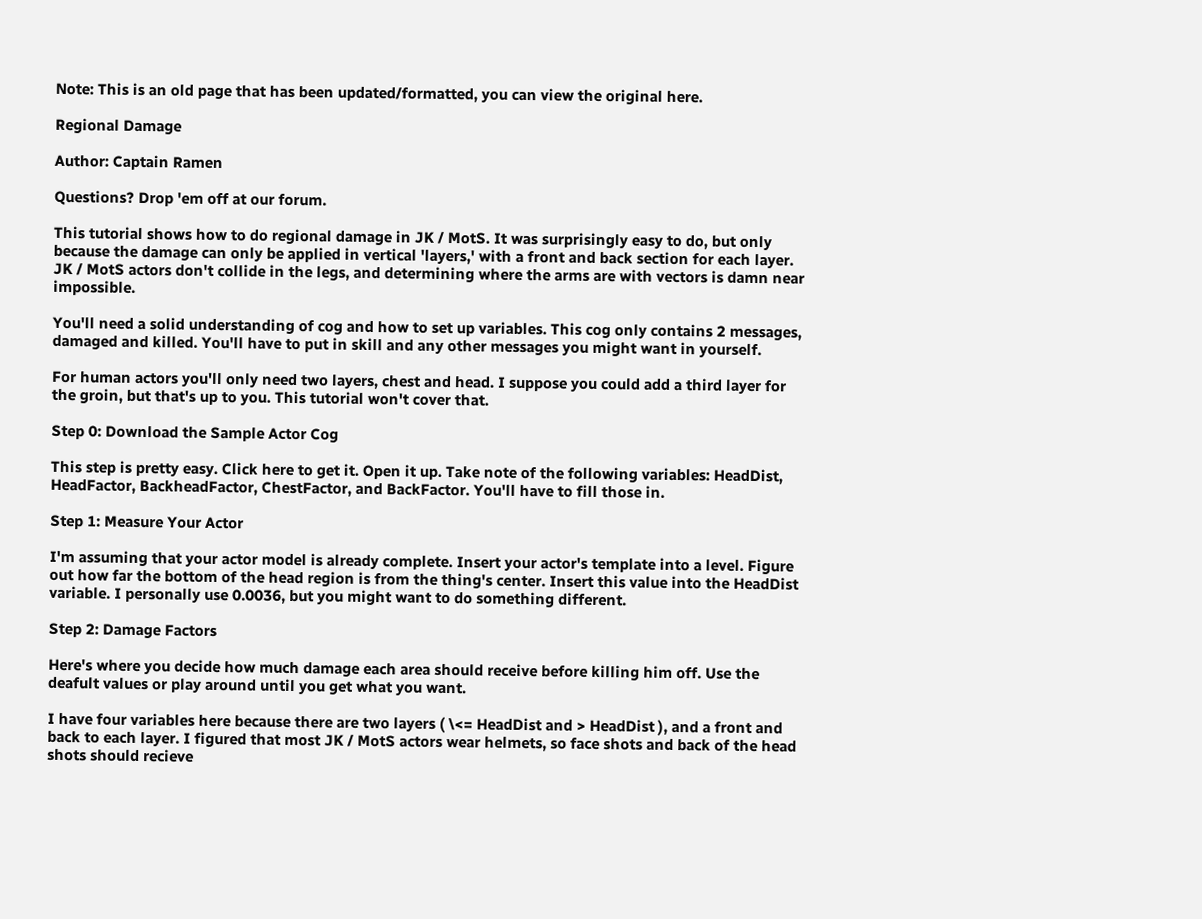Note: This is an old page that has been updated/formatted, you can view the original here.

Regional Damage

Author: Captain Ramen

Questions? Drop 'em off at our forum.

This tutorial shows how to do regional damage in JK / MotS. It was surprisingly easy to do, but only because the damage can only be applied in vertical 'layers,' with a front and back section for each layer. JK / MotS actors don't collide in the legs, and determining where the arms are with vectors is damn near impossible.

You'll need a solid understanding of cog and how to set up variables. This cog only contains 2 messages, damaged and killed. You'll have to put in skill and any other messages you might want in yourself.

For human actors you'll only need two layers, chest and head. I suppose you could add a third layer for the groin, but that's up to you. This tutorial won't cover that.

Step 0: Download the Sample Actor Cog

This step is pretty easy. Click here to get it. Open it up. Take note of the following variables: HeadDist, HeadFactor, BackheadFactor, ChestFactor, and BackFactor. You'll have to fill those in.

Step 1: Measure Your Actor

I'm assuming that your actor model is already complete. Insert your actor's template into a level. Figure out how far the bottom of the head region is from the thing's center. Insert this value into the HeadDist variable. I personally use 0.0036, but you might want to do something different.

Step 2: Damage Factors

Here's where you decide how much damage each area should receive before killing him off. Use the deafult values or play around until you get what you want.

I have four variables here because there are two layers ( \<= HeadDist and > HeadDist ), and a front and back to each layer. I figured that most JK / MotS actors wear helmets, so face shots and back of the head shots should recieve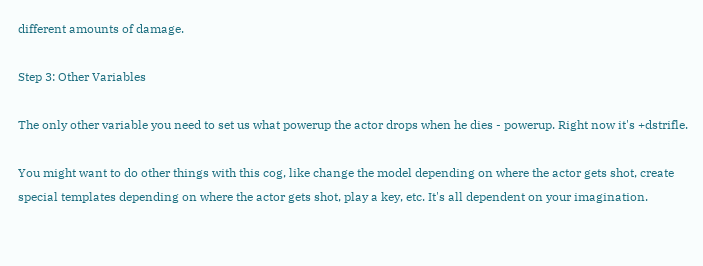different amounts of damage.

Step 3: Other Variables

The only other variable you need to set us what powerup the actor drops when he dies - powerup. Right now it's +dstrifle.

You might want to do other things with this cog, like change the model depending on where the actor gets shot, create special templates depending on where the actor gets shot, play a key, etc. It's all dependent on your imagination.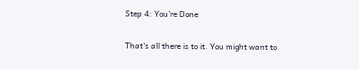Step 4: You're Done

That's all there is to it. You might want to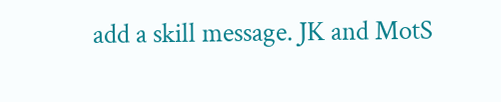add a skill message. JK and MotS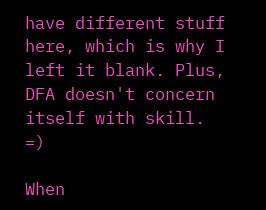have different stuff here, which is why I left it blank. Plus, DFA doesn't concern itself with skill. =)

When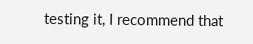testing it, I recommend that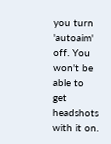you turn 'autoaim' off. You won't be able to get headshots with it on.